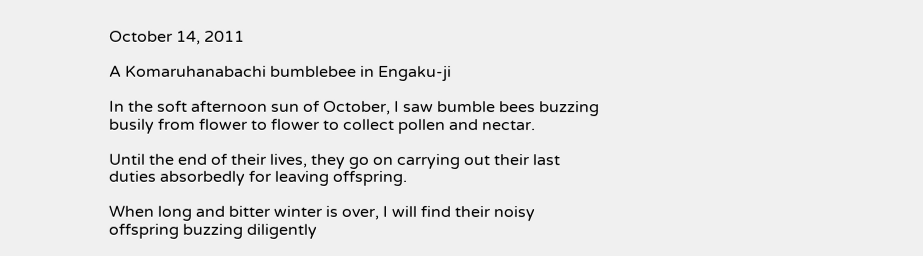October 14, 2011

A Komaruhanabachi bumblebee in Engaku-ji

In the soft afternoon sun of October, I saw bumble bees buzzing busily from flower to flower to collect pollen and nectar.

Until the end of their lives, they go on carrying out their last duties absorbedly for leaving offspring.

When long and bitter winter is over, I will find their noisy offspring buzzing diligently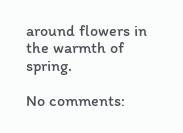around flowers in the warmth of spring.

No comments: